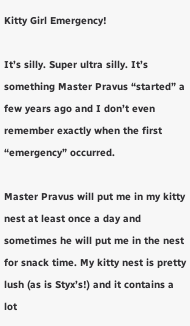Kitty Girl Emergency!

It’s silly. Super ultra silly. It’s something Master Pravus “started” a few years ago and I don’t even remember exactly when the first “emergency” occurred.

Master Pravus will put me in my kitty nest at least once a day and sometimes he will put me in the nest for snack time. My kitty nest is pretty lush (as is Styx’s!) and it contains a lot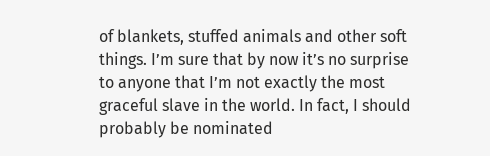of blankets, stuffed animals and other soft things. I’m sure that by now it’s no surprise to anyone that I’m not exactly the most graceful slave in the world. In fact, I should probably be nominated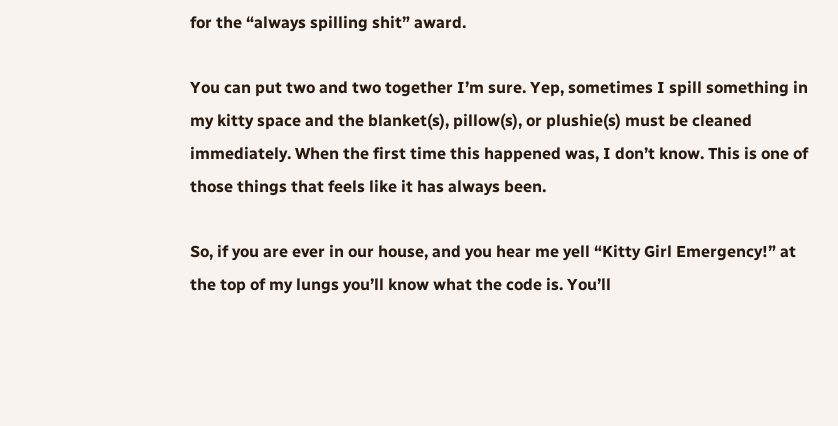for the “always spilling shit” award.

You can put two and two together I’m sure. Yep, sometimes I spill something in my kitty space and the blanket(s), pillow(s), or plushie(s) must be cleaned immediately. When the first time this happened was, I don’t know. This is one of those things that feels like it has always been.

So, if you are ever in our house, and you hear me yell “Kitty Girl Emergency!” at the top of my lungs you’ll know what the code is. You’ll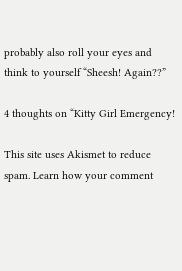probably also roll your eyes and think to yourself “Sheesh! Again??”

4 thoughts on “Kitty Girl Emergency!

This site uses Akismet to reduce spam. Learn how your comment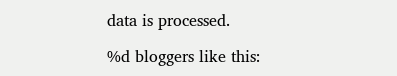data is processed.

%d bloggers like this: